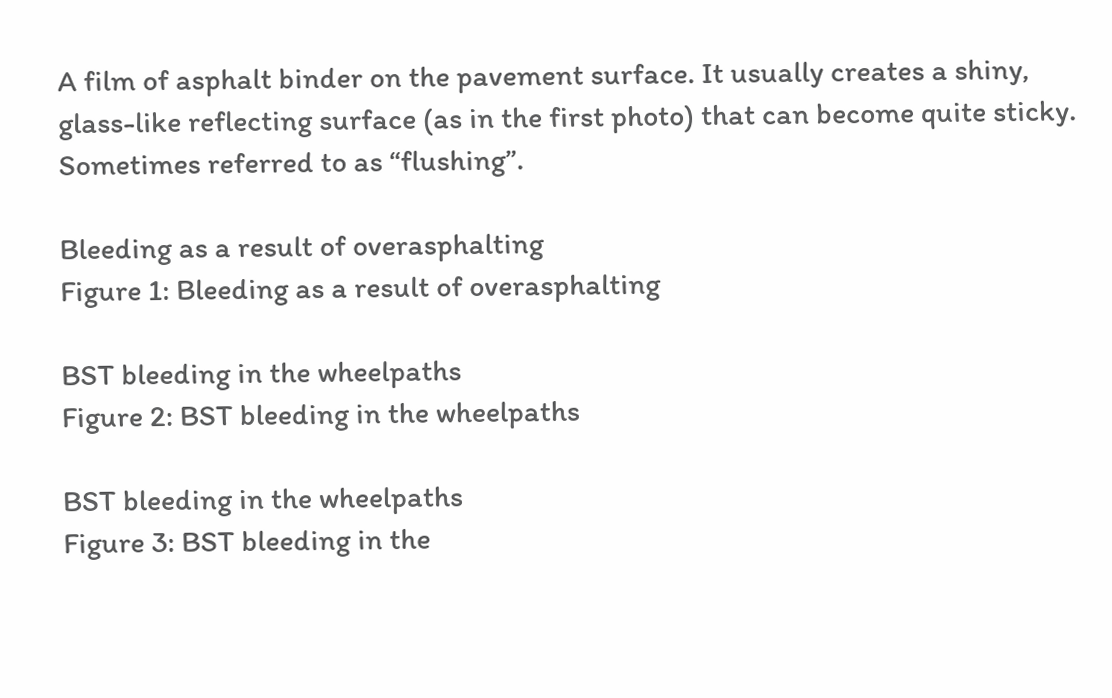A film of asphalt binder on the pavement surface. It usually creates a shiny, glass-like reflecting surface (as in the first photo) that can become quite sticky. Sometimes referred to as “flushing”.

Bleeding as a result of overasphalting
Figure 1: Bleeding as a result of overasphalting

BST bleeding in the wheelpaths
Figure 2: BST bleeding in the wheelpaths

BST bleeding in the wheelpaths
Figure 3: BST bleeding in the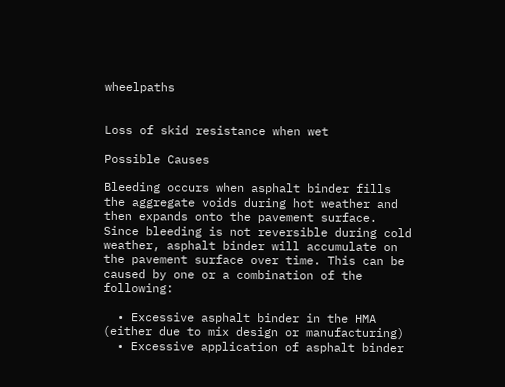wheelpaths


Loss of skid resistance when wet

Possible Causes

Bleeding occurs when asphalt binder fills the aggregate voids during hot weather and then expands onto the pavement surface. Since bleeding is not reversible during cold weather, asphalt binder will accumulate on the pavement surface over time. This can be caused by one or a combination of the following:

  • Excessive asphalt binder in the HMA (either due to mix design or manufacturing)
  • Excessive application of asphalt binder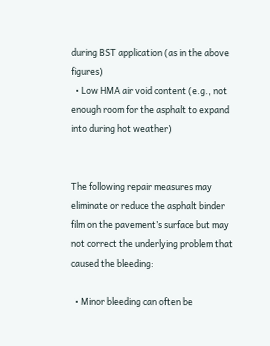during BST application (as in the above figures)
  • Low HMA air void content (e.g., not enough room for the asphalt to expand into during hot weather)


The following repair measures may eliminate or reduce the asphalt binder film on the pavement’s surface but may not correct the underlying problem that caused the bleeding:

  • Minor bleeding can often be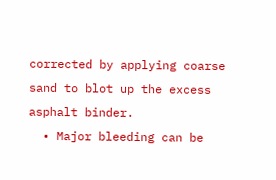corrected by applying coarse sand to blot up the excess asphalt binder.
  • Major bleeding can be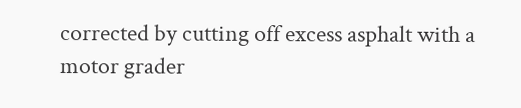corrected by cutting off excess asphalt with a motor grader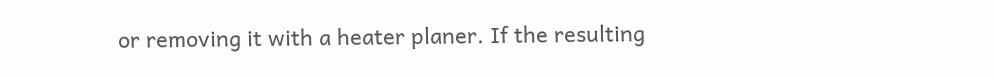or removing it with a heater planer. If the resulting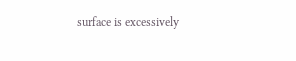surface is excessively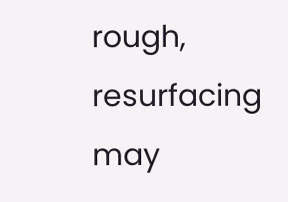rough, resurfacing may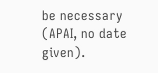be necessary (APAI, no date given).